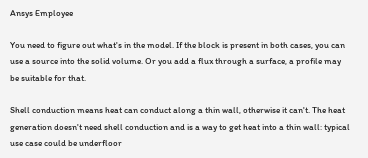Ansys Employee

You need to figure out what's in the model. If the block is present in both cases, you can use a source into the solid volume. Or you add a flux through a surface, a profile may be suitable for that.

Shell conduction means heat can conduct along a thin wall, otherwise it can't. The heat generation doesn't need shell conduction and is a way to get heat into a thin wall: typical use case could be underfloor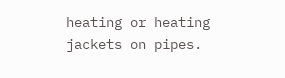heating or heating jackets on pipes.